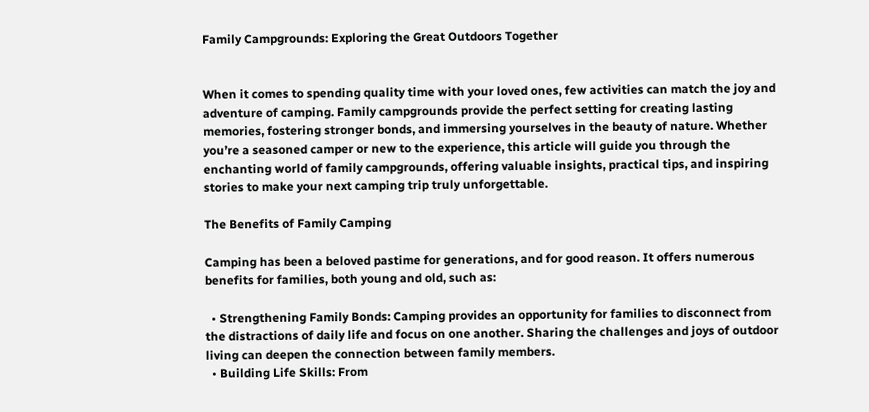Family Campgrounds: Exploring the Great Outdoors Together


When it comes to spending quality time with your loved ones, few activities can match the joy and adventure of camping. Family campgrounds provide the perfect setting for creating lasting memories, fostering stronger bonds, and immersing yourselves in the beauty of nature. Whether you’re a seasoned camper or new to the experience, this article will guide you through the enchanting world of family campgrounds, offering valuable insights, practical tips, and inspiring stories to make your next camping trip truly unforgettable.

The Benefits of Family Camping

Camping has been a beloved pastime for generations, and for good reason. It offers numerous benefits for families, both young and old, such as:

  • Strengthening Family Bonds: Camping provides an opportunity for families to disconnect from the distractions of daily life and focus on one another. Sharing the challenges and joys of outdoor living can deepen the connection between family members.
  • Building Life Skills: From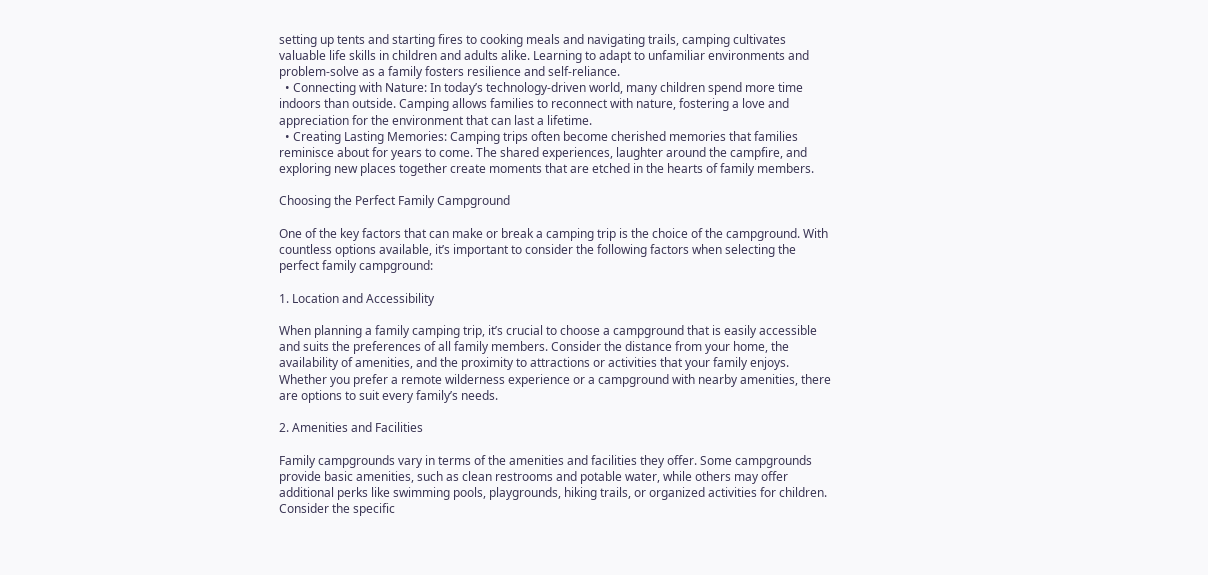setting up tents and starting fires to cooking meals and navigating trails, camping cultivates valuable life skills in children and adults alike. Learning to adapt to unfamiliar environments and problem-solve as a family fosters resilience and self-reliance.
  • Connecting with Nature: In today’s technology-driven world, many children spend more time indoors than outside. Camping allows families to reconnect with nature, fostering a love and appreciation for the environment that can last a lifetime.
  • Creating Lasting Memories: Camping trips often become cherished memories that families reminisce about for years to come. The shared experiences, laughter around the campfire, and exploring new places together create moments that are etched in the hearts of family members.

Choosing the Perfect Family Campground

One of the key factors that can make or break a camping trip is the choice of the campground. With countless options available, it’s important to consider the following factors when selecting the perfect family campground:

1. Location and Accessibility

When planning a family camping trip, it’s crucial to choose a campground that is easily accessible and suits the preferences of all family members. Consider the distance from your home, the availability of amenities, and the proximity to attractions or activities that your family enjoys. Whether you prefer a remote wilderness experience or a campground with nearby amenities, there are options to suit every family’s needs.

2. Amenities and Facilities

Family campgrounds vary in terms of the amenities and facilities they offer. Some campgrounds provide basic amenities, such as clean restrooms and potable water, while others may offer additional perks like swimming pools, playgrounds, hiking trails, or organized activities for children. Consider the specific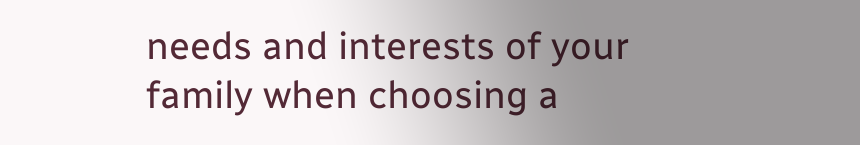needs and interests of your family when choosing a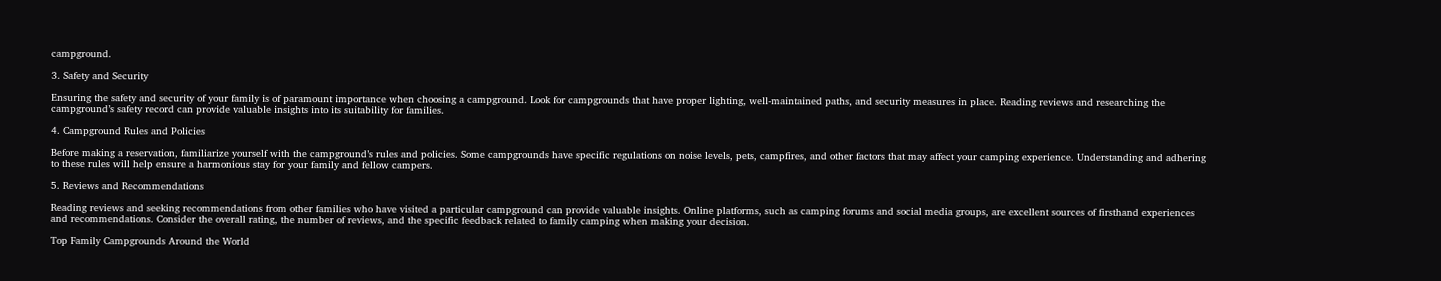campground.

3. Safety and Security

Ensuring the safety and security of your family is of paramount importance when choosing a campground. Look for campgrounds that have proper lighting, well-maintained paths, and security measures in place. Reading reviews and researching the campground’s safety record can provide valuable insights into its suitability for families.

4. Campground Rules and Policies

Before making a reservation, familiarize yourself with the campground’s rules and policies. Some campgrounds have specific regulations on noise levels, pets, campfires, and other factors that may affect your camping experience. Understanding and adhering to these rules will help ensure a harmonious stay for your family and fellow campers.

5. Reviews and Recommendations

Reading reviews and seeking recommendations from other families who have visited a particular campground can provide valuable insights. Online platforms, such as camping forums and social media groups, are excellent sources of firsthand experiences and recommendations. Consider the overall rating, the number of reviews, and the specific feedback related to family camping when making your decision.

Top Family Campgrounds Around the World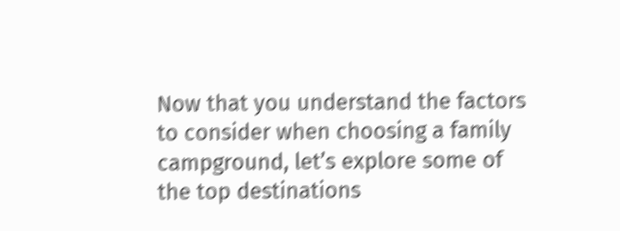Now that you understand the factors to consider when choosing a family campground, let’s explore some of the top destinations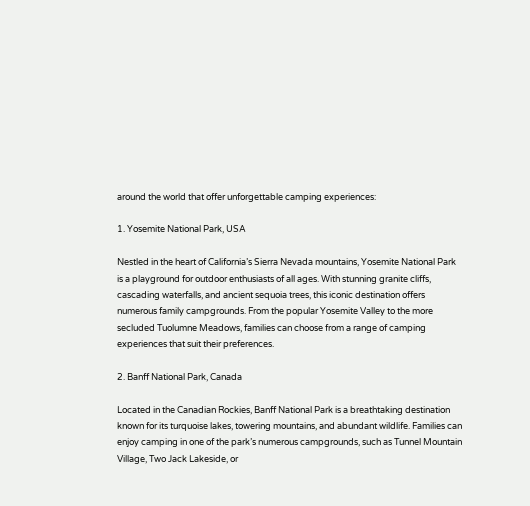around the world that offer unforgettable camping experiences:

1. Yosemite National Park, USA

Nestled in the heart of California’s Sierra Nevada mountains, Yosemite National Park is a playground for outdoor enthusiasts of all ages. With stunning granite cliffs, cascading waterfalls, and ancient sequoia trees, this iconic destination offers numerous family campgrounds. From the popular Yosemite Valley to the more secluded Tuolumne Meadows, families can choose from a range of camping experiences that suit their preferences.

2. Banff National Park, Canada

Located in the Canadian Rockies, Banff National Park is a breathtaking destination known for its turquoise lakes, towering mountains, and abundant wildlife. Families can enjoy camping in one of the park’s numerous campgrounds, such as Tunnel Mountain Village, Two Jack Lakeside, or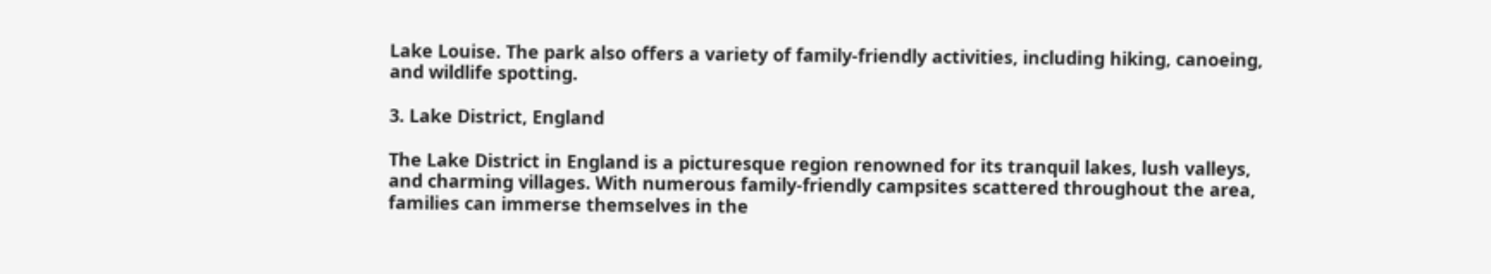Lake Louise. The park also offers a variety of family-friendly activities, including hiking, canoeing, and wildlife spotting.

3. Lake District, England

The Lake District in England is a picturesque region renowned for its tranquil lakes, lush valleys, and charming villages. With numerous family-friendly campsites scattered throughout the area, families can immerse themselves in the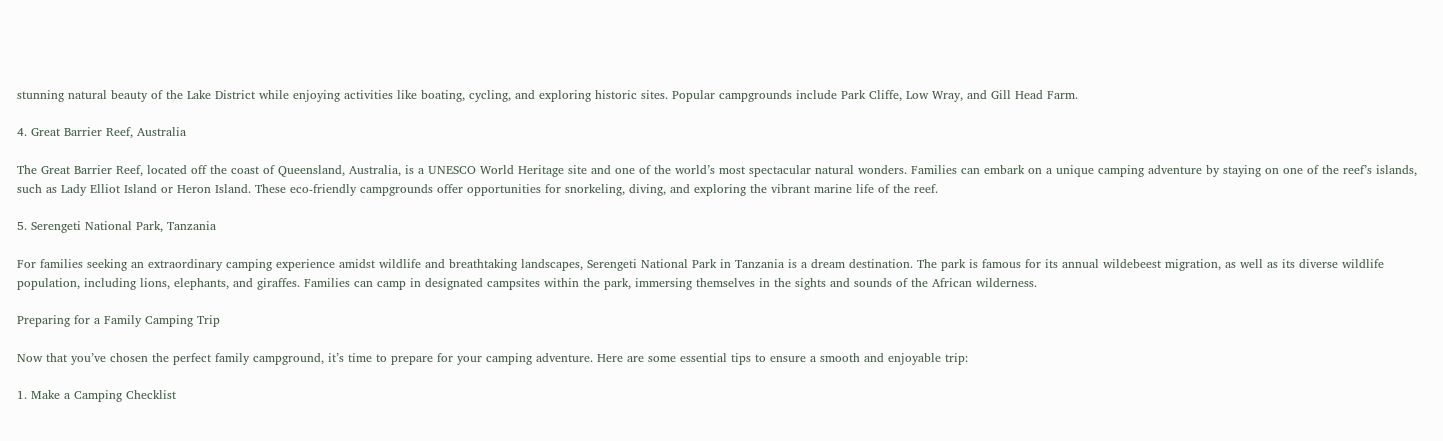stunning natural beauty of the Lake District while enjoying activities like boating, cycling, and exploring historic sites. Popular campgrounds include Park Cliffe, Low Wray, and Gill Head Farm.

4. Great Barrier Reef, Australia

The Great Barrier Reef, located off the coast of Queensland, Australia, is a UNESCO World Heritage site and one of the world’s most spectacular natural wonders. Families can embark on a unique camping adventure by staying on one of the reef’s islands, such as Lady Elliot Island or Heron Island. These eco-friendly campgrounds offer opportunities for snorkeling, diving, and exploring the vibrant marine life of the reef.

5. Serengeti National Park, Tanzania

For families seeking an extraordinary camping experience amidst wildlife and breathtaking landscapes, Serengeti National Park in Tanzania is a dream destination. The park is famous for its annual wildebeest migration, as well as its diverse wildlife population, including lions, elephants, and giraffes. Families can camp in designated campsites within the park, immersing themselves in the sights and sounds of the African wilderness.

Preparing for a Family Camping Trip

Now that you’ve chosen the perfect family campground, it’s time to prepare for your camping adventure. Here are some essential tips to ensure a smooth and enjoyable trip:

1. Make a Camping Checklist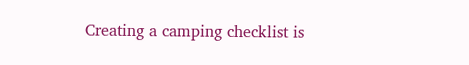Creating a camping checklist is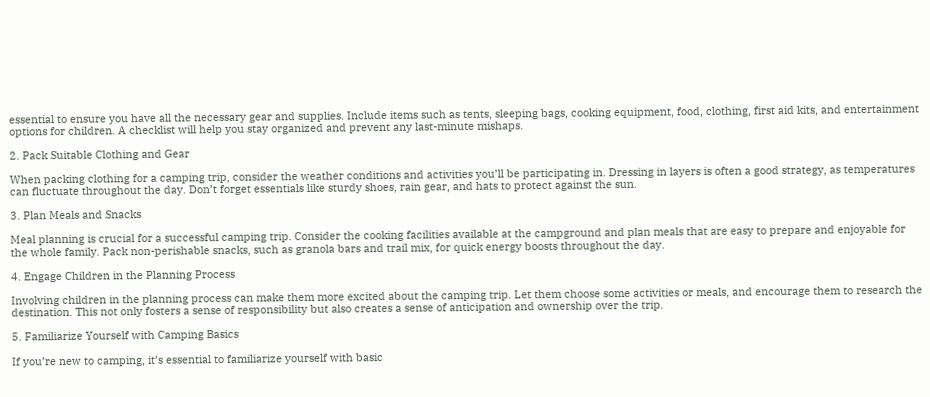essential to ensure you have all the necessary gear and supplies. Include items such as tents, sleeping bags, cooking equipment, food, clothing, first aid kits, and entertainment options for children. A checklist will help you stay organized and prevent any last-minute mishaps.

2. Pack Suitable Clothing and Gear

When packing clothing for a camping trip, consider the weather conditions and activities you’ll be participating in. Dressing in layers is often a good strategy, as temperatures can fluctuate throughout the day. Don’t forget essentials like sturdy shoes, rain gear, and hats to protect against the sun.

3. Plan Meals and Snacks

Meal planning is crucial for a successful camping trip. Consider the cooking facilities available at the campground and plan meals that are easy to prepare and enjoyable for the whole family. Pack non-perishable snacks, such as granola bars and trail mix, for quick energy boosts throughout the day.

4. Engage Children in the Planning Process

Involving children in the planning process can make them more excited about the camping trip. Let them choose some activities or meals, and encourage them to research the destination. This not only fosters a sense of responsibility but also creates a sense of anticipation and ownership over the trip.

5. Familiarize Yourself with Camping Basics

If you’re new to camping, it’s essential to familiarize yourself with basic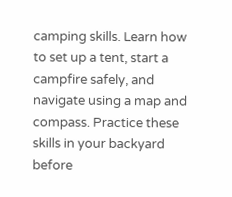camping skills. Learn how to set up a tent, start a campfire safely, and navigate using a map and compass. Practice these skills in your backyard before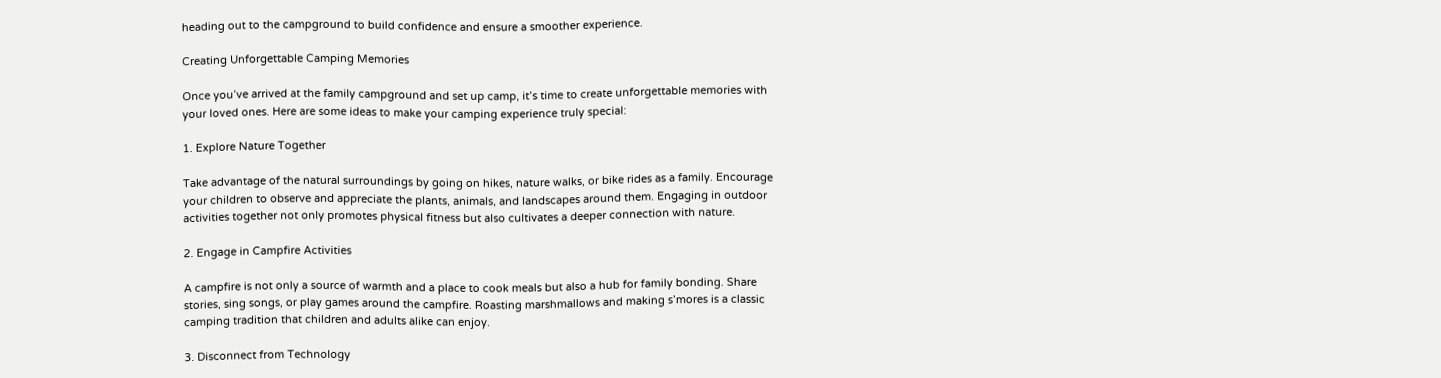heading out to the campground to build confidence and ensure a smoother experience.

Creating Unforgettable Camping Memories

Once you’ve arrived at the family campground and set up camp, it’s time to create unforgettable memories with your loved ones. Here are some ideas to make your camping experience truly special:

1. Explore Nature Together

Take advantage of the natural surroundings by going on hikes, nature walks, or bike rides as a family. Encourage your children to observe and appreciate the plants, animals, and landscapes around them. Engaging in outdoor activities together not only promotes physical fitness but also cultivates a deeper connection with nature.

2. Engage in Campfire Activities

A campfire is not only a source of warmth and a place to cook meals but also a hub for family bonding. Share stories, sing songs, or play games around the campfire. Roasting marshmallows and making s’mores is a classic camping tradition that children and adults alike can enjoy.

3. Disconnect from Technology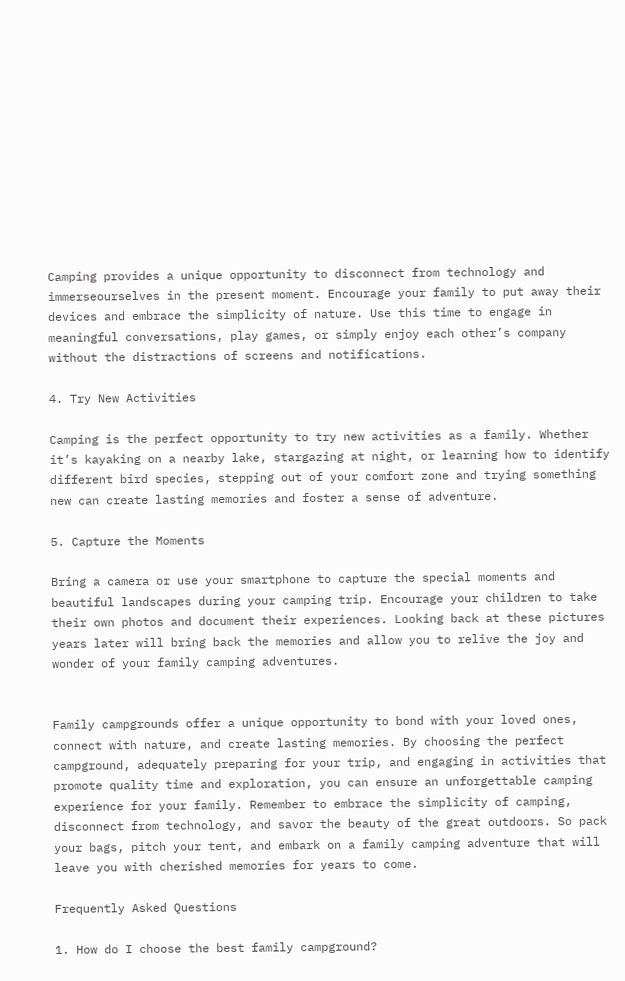Camping provides a unique opportunity to disconnect from technology and immerseourselves in the present moment. Encourage your family to put away their devices and embrace the simplicity of nature. Use this time to engage in meaningful conversations, play games, or simply enjoy each other’s company without the distractions of screens and notifications.

4. Try New Activities

Camping is the perfect opportunity to try new activities as a family. Whether it’s kayaking on a nearby lake, stargazing at night, or learning how to identify different bird species, stepping out of your comfort zone and trying something new can create lasting memories and foster a sense of adventure.

5. Capture the Moments

Bring a camera or use your smartphone to capture the special moments and beautiful landscapes during your camping trip. Encourage your children to take their own photos and document their experiences. Looking back at these pictures years later will bring back the memories and allow you to relive the joy and wonder of your family camping adventures.


Family campgrounds offer a unique opportunity to bond with your loved ones, connect with nature, and create lasting memories. By choosing the perfect campground, adequately preparing for your trip, and engaging in activities that promote quality time and exploration, you can ensure an unforgettable camping experience for your family. Remember to embrace the simplicity of camping, disconnect from technology, and savor the beauty of the great outdoors. So pack your bags, pitch your tent, and embark on a family camping adventure that will leave you with cherished memories for years to come.

Frequently Asked Questions

1. How do I choose the best family campground?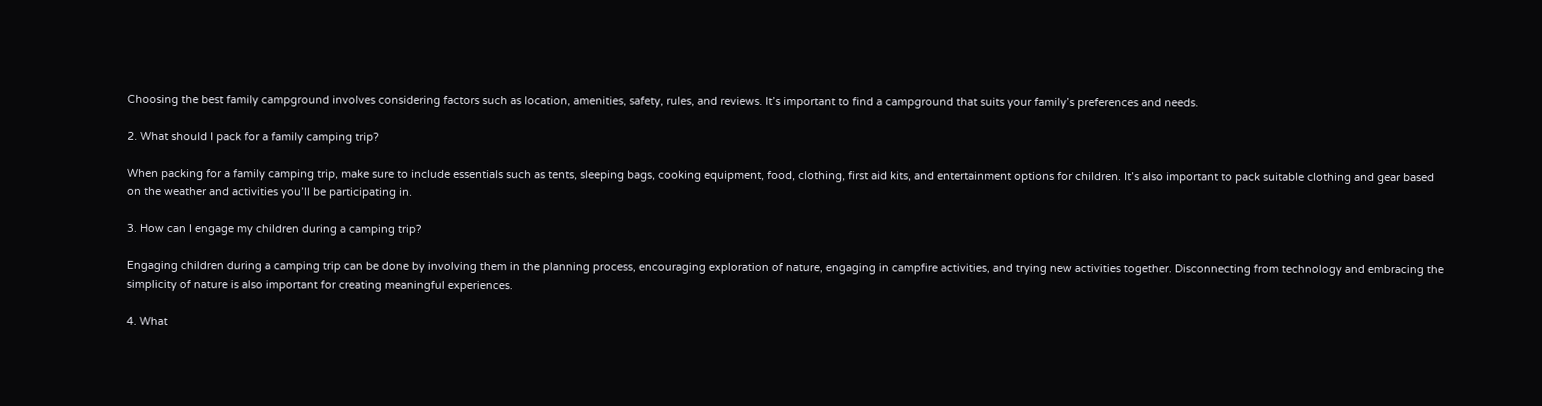Choosing the best family campground involves considering factors such as location, amenities, safety, rules, and reviews. It’s important to find a campground that suits your family’s preferences and needs.

2. What should I pack for a family camping trip?

When packing for a family camping trip, make sure to include essentials such as tents, sleeping bags, cooking equipment, food, clothing, first aid kits, and entertainment options for children. It’s also important to pack suitable clothing and gear based on the weather and activities you’ll be participating in.

3. How can I engage my children during a camping trip?

Engaging children during a camping trip can be done by involving them in the planning process, encouraging exploration of nature, engaging in campfire activities, and trying new activities together. Disconnecting from technology and embracing the simplicity of nature is also important for creating meaningful experiences.

4. What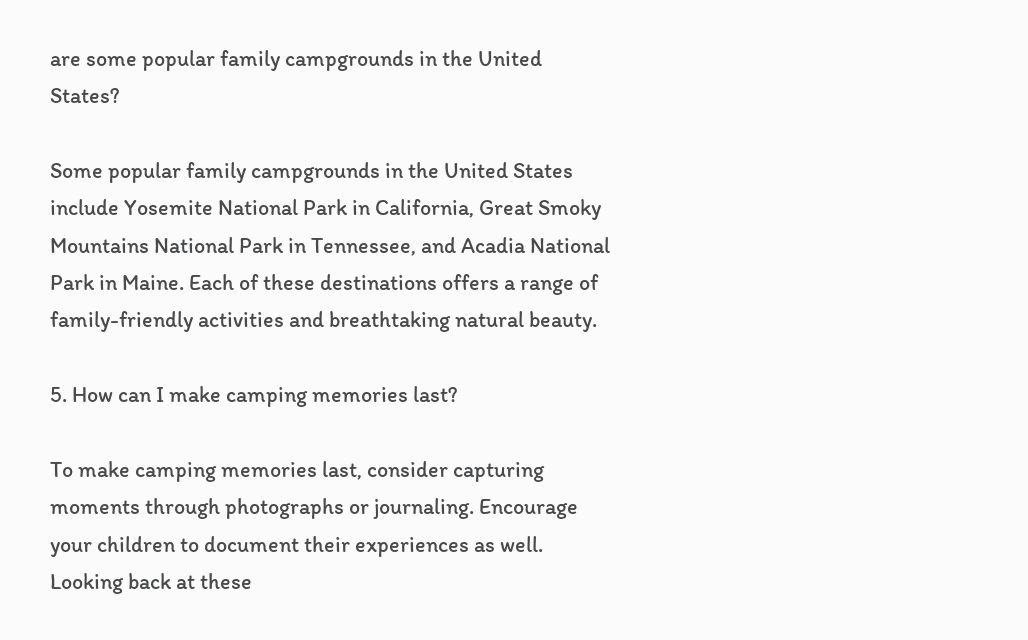are some popular family campgrounds in the United States?

Some popular family campgrounds in the United States include Yosemite National Park in California, Great Smoky Mountains National Park in Tennessee, and Acadia National Park in Maine. Each of these destinations offers a range of family-friendly activities and breathtaking natural beauty.

5. How can I make camping memories last?

To make camping memories last, consider capturing moments through photographs or journaling. Encourage your children to document their experiences as well. Looking back at these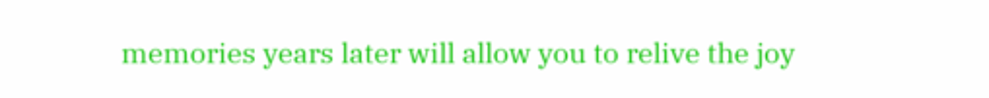memories years later will allow you to relive the joy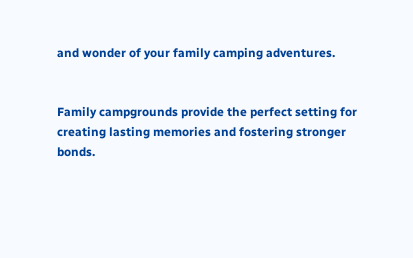and wonder of your family camping adventures.


Family campgrounds provide the perfect setting for creating lasting memories and fostering stronger bonds.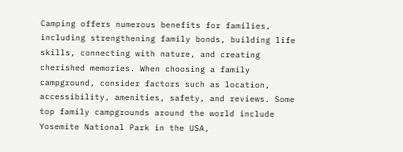Camping offers numerous benefits for families, including strengthening family bonds, building life skills, connecting with nature, and creating cherished memories. When choosing a family campground, consider factors such as location, accessibility, amenities, safety, and reviews. Some top family campgrounds around the world include Yosemite National Park in the USA,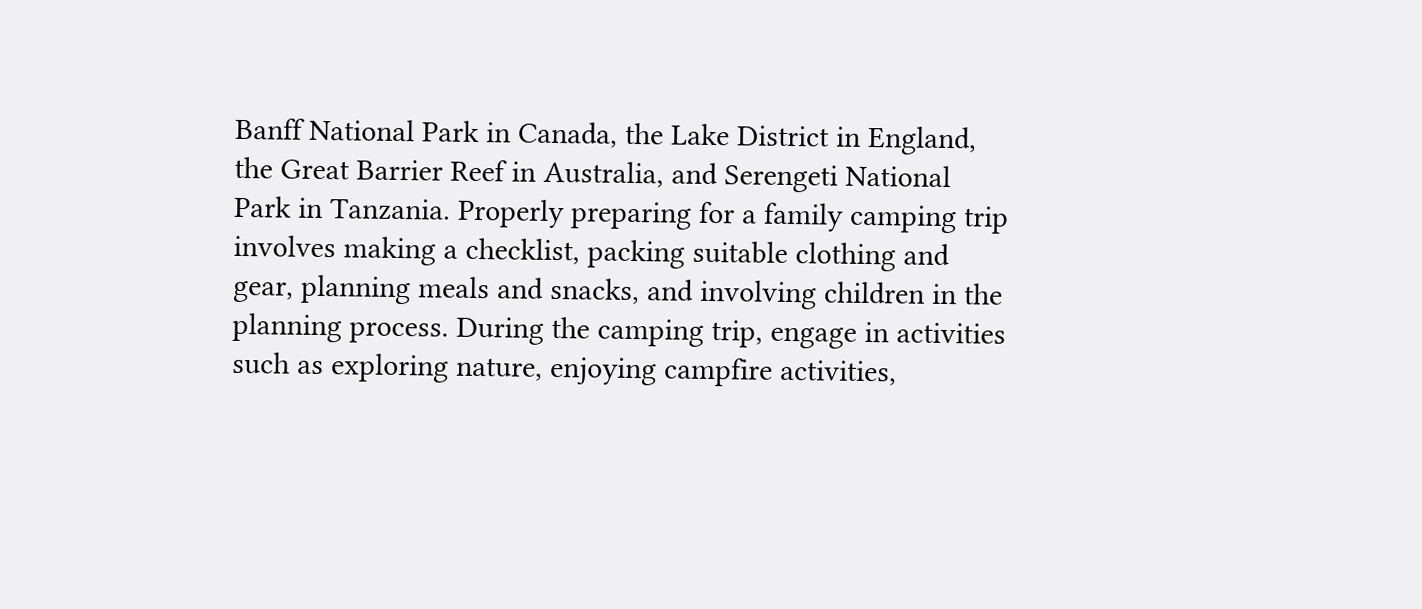Banff National Park in Canada, the Lake District in England, the Great Barrier Reef in Australia, and Serengeti National Park in Tanzania. Properly preparing for a family camping trip involves making a checklist, packing suitable clothing and gear, planning meals and snacks, and involving children in the planning process. During the camping trip, engage in activities such as exploring nature, enjoying campfire activities,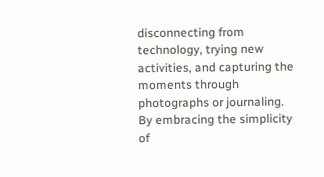disconnecting from technology, trying new activities, and capturing the moments through photographs or journaling. By embracing the simplicity of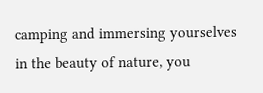camping and immersing yourselves in the beauty of nature, you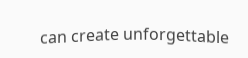can create unforgettable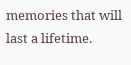memories that will last a lifetime.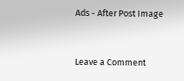Ads - After Post Image


Leave a Comment